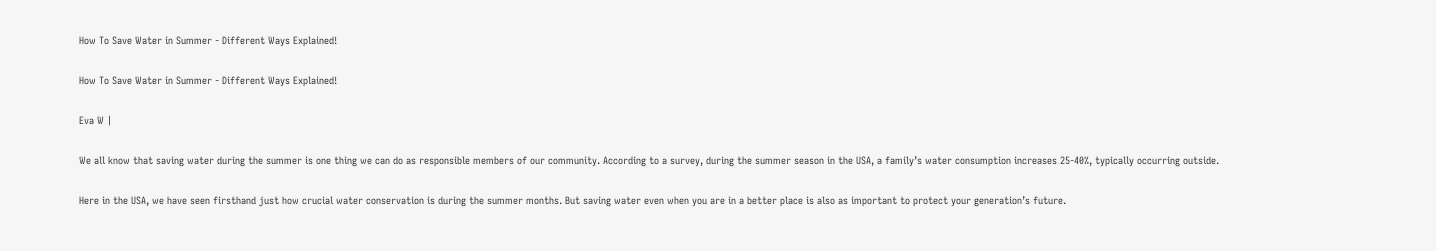How To Save Water in Summer - Different Ways Explained!

How To Save Water in Summer - Different Ways Explained!

Eva W |

We all know that saving water during the summer is one thing we can do as responsible members of our community. According to a survey, during the summer season in the USA, a family’s water consumption increases 25-40%, typically occurring outside.

Here in the USA, we have seen firsthand just how crucial water conservation is during the summer months. But saving water even when you are in a better place is also as important to protect your generation’s future.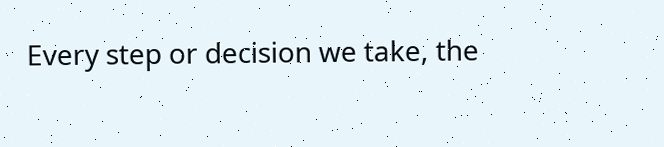Every step or decision we take, the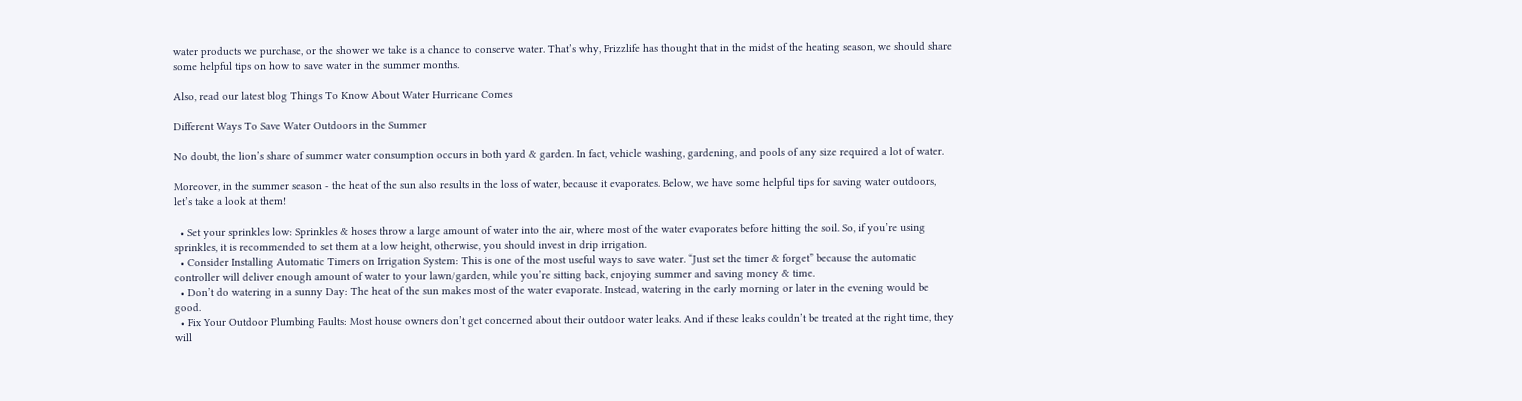water products we purchase, or the shower we take is a chance to conserve water. That’s why, Frizzlife has thought that in the midst of the heating season, we should share some helpful tips on how to save water in the summer months.

Also, read our latest blog Things To Know About Water Hurricane Comes

Different Ways To Save Water Outdoors in the Summer

No doubt, the lion’s share of summer water consumption occurs in both yard & garden. In fact, vehicle washing, gardening, and pools of any size required a lot of water.

Moreover, in the summer season - the heat of the sun also results in the loss of water, because it evaporates. Below, we have some helpful tips for saving water outdoors, let’s take a look at them!

  • Set your sprinkles low: Sprinkles & hoses throw a large amount of water into the air, where most of the water evaporates before hitting the soil. So, if you’re using sprinkles, it is recommended to set them at a low height, otherwise, you should invest in drip irrigation.
  • Consider Installing Automatic Timers on Irrigation System: This is one of the most useful ways to save water. “Just set the timer & forget” because the automatic controller will deliver enough amount of water to your lawn/garden, while you’re sitting back, enjoying summer and saving money & time.
  • Don’t do watering in a sunny Day: The heat of the sun makes most of the water evaporate. Instead, watering in the early morning or later in the evening would be good.
  • Fix Your Outdoor Plumbing Faults: Most house owners don’t get concerned about their outdoor water leaks. And if these leaks couldn’t be treated at the right time, they will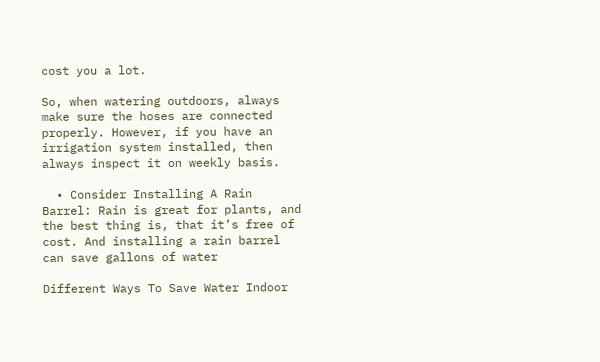cost you a lot.

So, when watering outdoors, always make sure the hoses are connected properly. However, if you have an irrigation system installed, then always inspect it on weekly basis.

  • Consider Installing A Rain Barrel: Rain is great for plants, and the best thing is, that it’s free of cost. And installing a rain barrel can save gallons of water

Different Ways To Save Water Indoor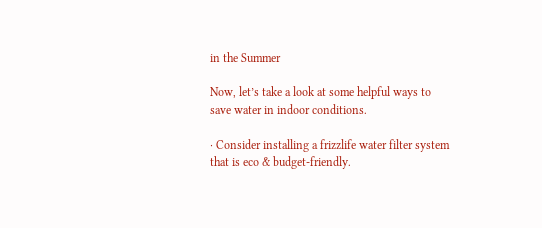in the Summer

Now, let’s take a look at some helpful ways to save water in indoor conditions.

· Consider installing a frizzlife water filter system that is eco & budget-friendly.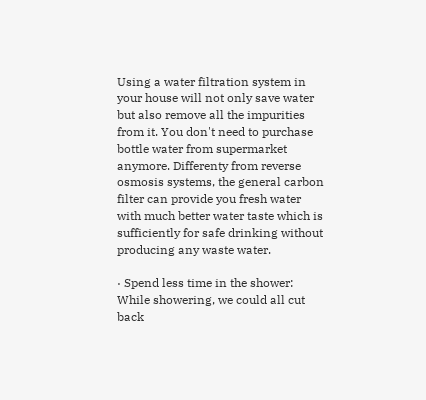Using a water filtration system in your house will not only save water but also remove all the impurities from it. You don't need to purchase bottle water from supermarket anymore. Differenty from reverse osmosis systems, the general carbon filter can provide you fresh water with much better water taste which is sufficiently for safe drinking without producing any waste water.

· Spend less time in the shower: While showering, we could all cut back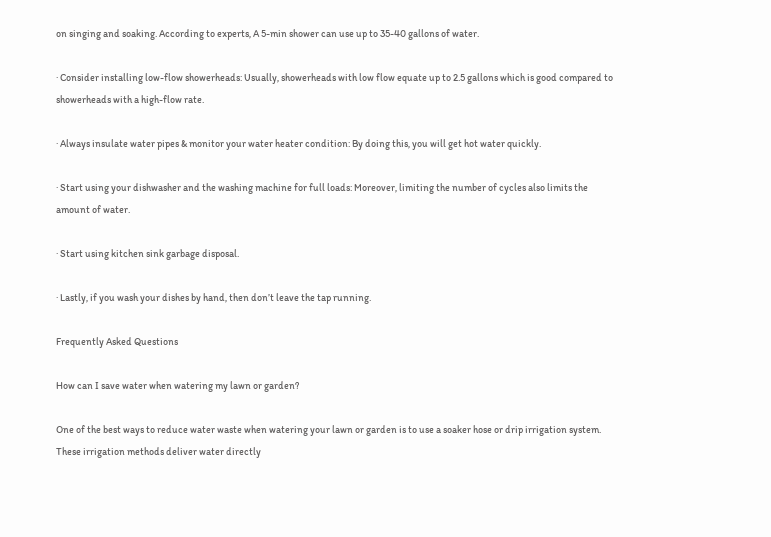on singing and soaking. According to experts, A 5-min shower can use up to 35-40 gallons of water.

· Consider installing low-flow showerheads: Usually, showerheads with low flow equate up to 2.5 gallons which is good compared to showerheads with a high-flow rate.

· Always insulate water pipes & monitor your water heater condition: By doing this, you will get hot water quickly.

· Start using your dishwasher and the washing machine for full loads: Moreover, limiting the number of cycles also limits the amount of water.

· Start using kitchen sink garbage disposal.

· Lastly, if you wash your dishes by hand, then don’t leave the tap running.

Frequently Asked Questions

How can I save water when watering my lawn or garden?

One of the best ways to reduce water waste when watering your lawn or garden is to use a soaker hose or drip irrigation system. These irrigation methods deliver water directly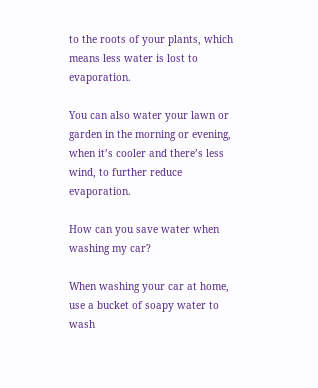to the roots of your plants, which means less water is lost to evaporation.

You can also water your lawn or garden in the morning or evening, when it’s cooler and there’s less wind, to further reduce evaporation.

How can you save water when washing my car?

When washing your car at home, use a bucket of soapy water to wash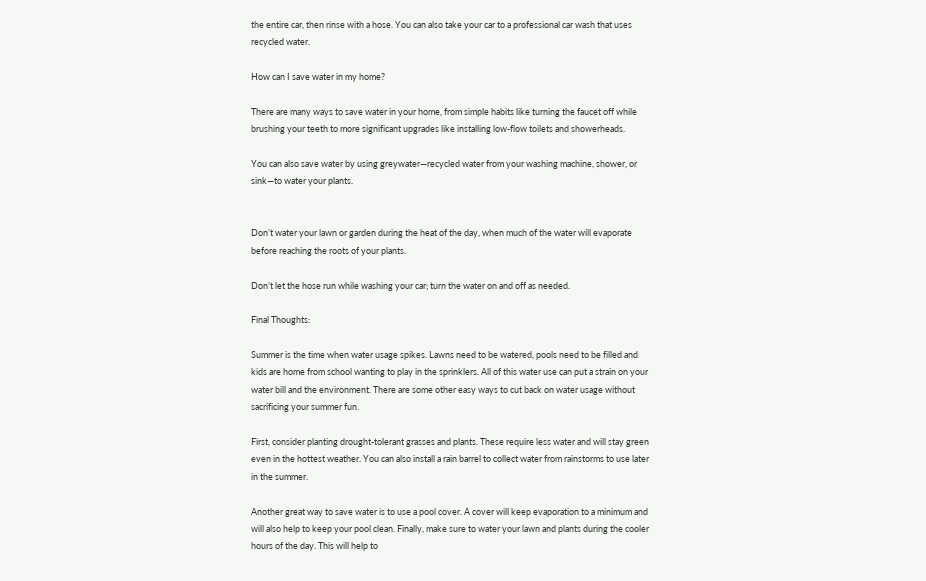the entire car, then rinse with a hose. You can also take your car to a professional car wash that uses recycled water.

How can I save water in my home?

There are many ways to save water in your home, from simple habits like turning the faucet off while brushing your teeth to more significant upgrades like installing low-flow toilets and showerheads.

You can also save water by using greywater—recycled water from your washing machine, shower, or sink—to water your plants.


Don’t water your lawn or garden during the heat of the day, when much of the water will evaporate before reaching the roots of your plants.

Don’t let the hose run while washing your car; turn the water on and off as needed.

Final Thoughts:

Summer is the time when water usage spikes. Lawns need to be watered, pools need to be filled and kids are home from school wanting to play in the sprinklers. All of this water use can put a strain on your water bill and the environment. There are some other easy ways to cut back on water usage without sacrificing your summer fun.

First, consider planting drought-tolerant grasses and plants. These require less water and will stay green even in the hottest weather. You can also install a rain barrel to collect water from rainstorms to use later in the summer.

Another great way to save water is to use a pool cover. A cover will keep evaporation to a minimum and will also help to keep your pool clean. Finally, make sure to water your lawn and plants during the cooler hours of the day. This will help to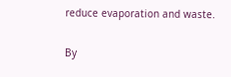reduce evaporation and waste.

By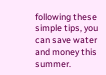following these simple tips, you can save water and money this summer.